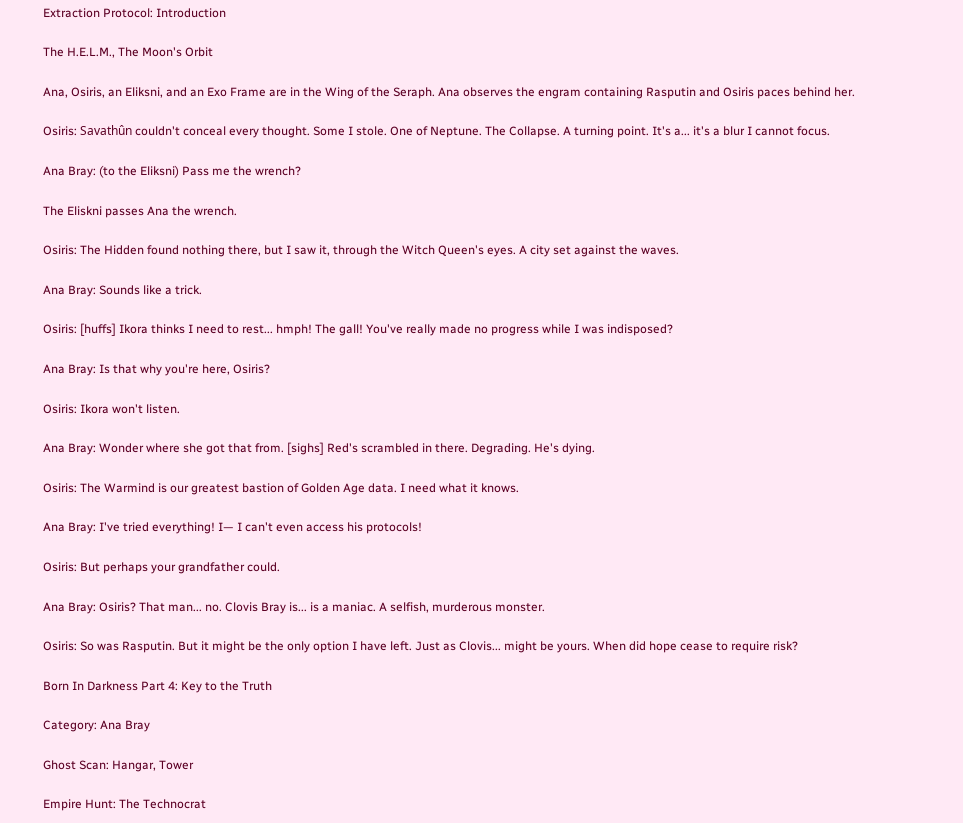Extraction Protocol: Introduction

The H.E.L.M., The Moon's Orbit

Ana, Osiris, an Eliksni, and an Exo Frame are in the Wing of the Seraph. Ana observes the engram containing Rasputin and Osiris paces behind her.

Osiris: Savathûn couldn't conceal every thought. Some I stole. One of Neptune. The Collapse. A turning point. It's a... it's a blur I cannot focus.

Ana Bray: (to the Eliksni) Pass me the wrench?

The Eliskni passes Ana the wrench.

Osiris: The Hidden found nothing there, but I saw it, through the Witch Queen's eyes. A city set against the waves.

Ana Bray: Sounds like a trick.

Osiris: [huffs] Ikora thinks I need to rest... hmph! The gall! You've really made no progress while I was indisposed?

Ana Bray: Is that why you're here, Osiris?

Osiris: Ikora won't listen.

Ana Bray: Wonder where she got that from. [sighs] Red's scrambled in there. Degrading. He's dying.

Osiris: The Warmind is our greatest bastion of Golden Age data. I need what it knows.

Ana Bray: I've tried everything! I— I can't even access his protocols!

Osiris: But perhaps your grandfather could.

Ana Bray: Osiris? That man... no. Clovis Bray is... is a maniac. A selfish, murderous monster.

Osiris: So was Rasputin. But it might be the only option I have left. Just as Clovis... might be yours. When did hope cease to require risk?

Born In Darkness Part 4: Key to the Truth

Category: Ana Bray

Ghost Scan: Hangar, Tower

Empire Hunt: The Technocrat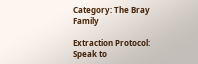Category: The Bray Family

Extraction Protocol: Speak to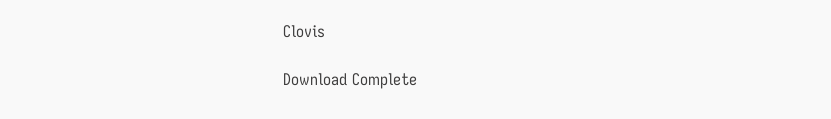Clovis

Download Complete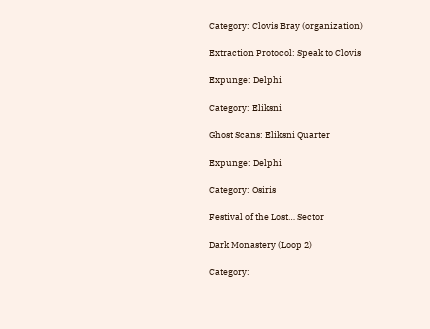Category: Clovis Bray (organization)

Extraction Protocol: Speak to Clovis

Expunge: Delphi

Category: Eliksni

Ghost Scans: Eliksni Quarter

Expunge: Delphi

Category: Osiris

Festival of the Lost… Sector

Dark Monastery (Loop 2)

Category: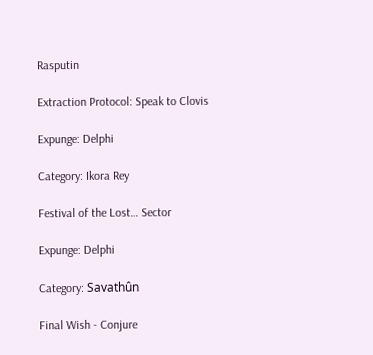Rasputin

Extraction Protocol: Speak to Clovis

Expunge: Delphi

Category: Ikora Rey

Festival of the Lost… Sector

Expunge: Delphi

Category: Savathûn

Final Wish - Conjure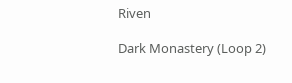Riven

Dark Monastery (Loop 2)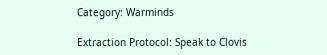Category: Warminds

Extraction Protocol: Speak to Clovis